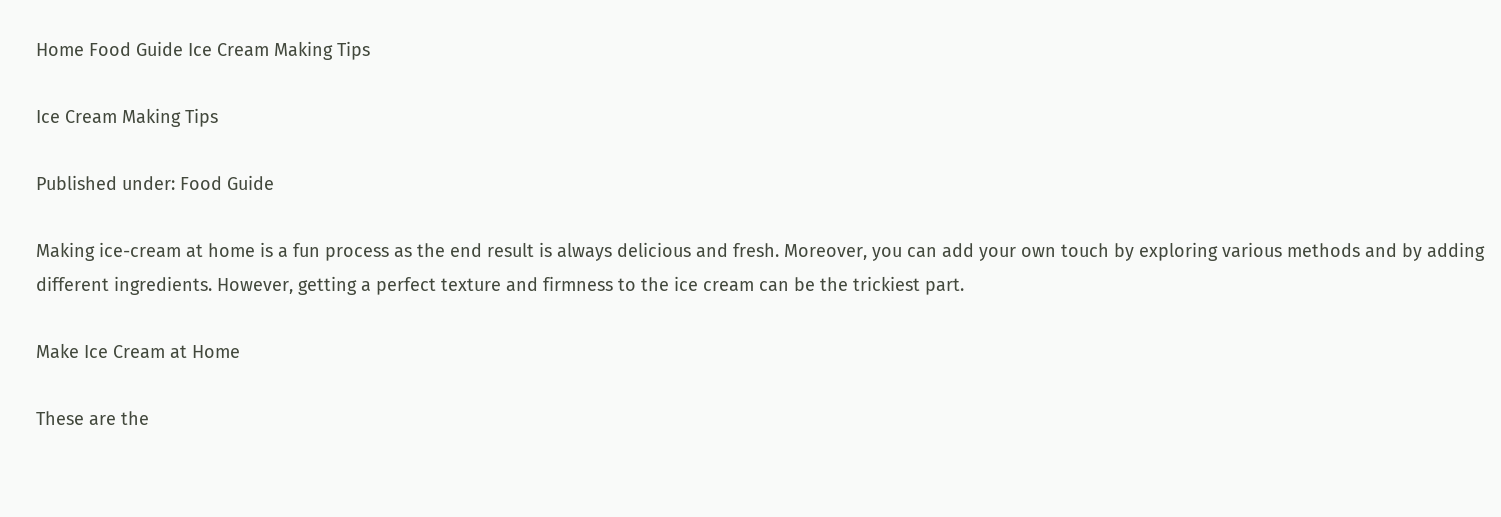Home Food Guide Ice Cream Making Tips

Ice Cream Making Tips

Published under: Food Guide

Making ice-cream at home is a fun process as the end result is always delicious and fresh. Moreover, you can add your own touch by exploring various methods and by adding different ingredients. However, getting a perfect texture and firmness to the ice cream can be the trickiest part.

Make Ice Cream at Home

These are the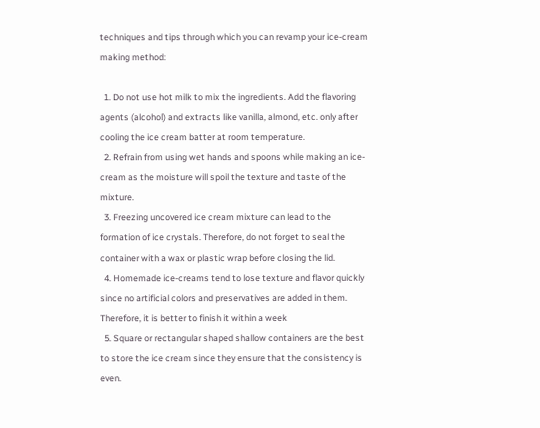techniques and tips through which you can revamp your ice-cream making method:

  1. Do not use hot milk to mix the ingredients. Add the flavoring agents (alcohol) and extracts like vanilla, almond, etc. only after cooling the ice cream batter at room temperature.
  2. Refrain from using wet hands and spoons while making an ice-cream as the moisture will spoil the texture and taste of the mixture.
  3. Freezing uncovered ice cream mixture can lead to the formation of ice crystals. Therefore, do not forget to seal the container with a wax or plastic wrap before closing the lid.
  4. Homemade ice-creams tend to lose texture and flavor quickly since no artificial colors and preservatives are added in them. Therefore, it is better to finish it within a week
  5. Square or rectangular shaped shallow containers are the best to store the ice cream since they ensure that the consistency is even.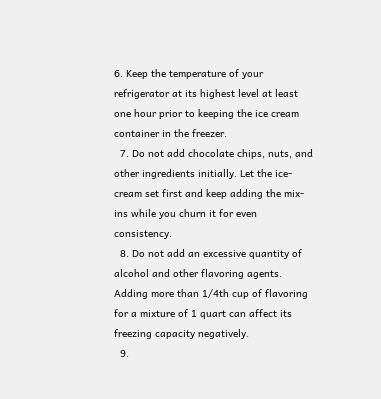6. Keep the temperature of your refrigerator at its highest level at least one hour prior to keeping the ice cream container in the freezer.
  7. Do not add chocolate chips, nuts, and other ingredients initially. Let the ice-cream set first and keep adding the mix-ins while you churn it for even consistency.
  8. Do not add an excessive quantity of alcohol and other flavoring agents. Adding more than 1/4th cup of flavoring for a mixture of 1 quart can affect its freezing capacity negatively.
  9.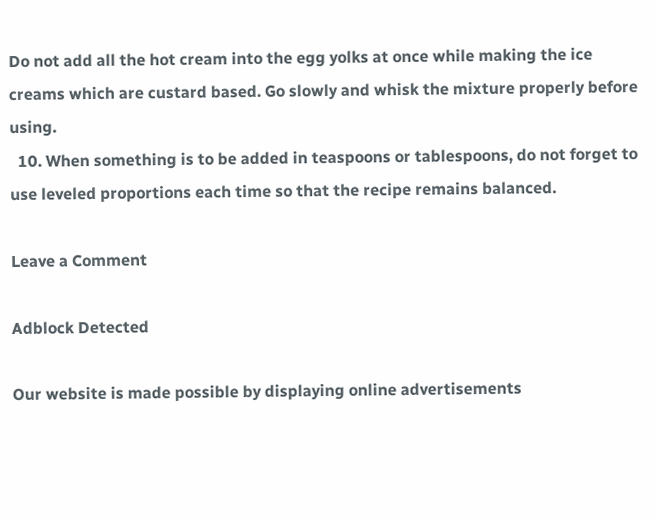Do not add all the hot cream into the egg yolks at once while making the ice creams which are custard based. Go slowly and whisk the mixture properly before using.
  10. When something is to be added in teaspoons or tablespoons, do not forget to use leveled proportions each time so that the recipe remains balanced.

Leave a Comment

Adblock Detected

Our website is made possible by displaying online advertisements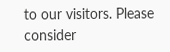to our visitors. Please consider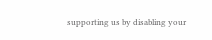supporting us by disabling your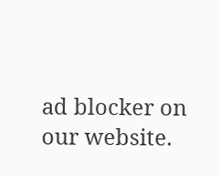ad blocker on our website.